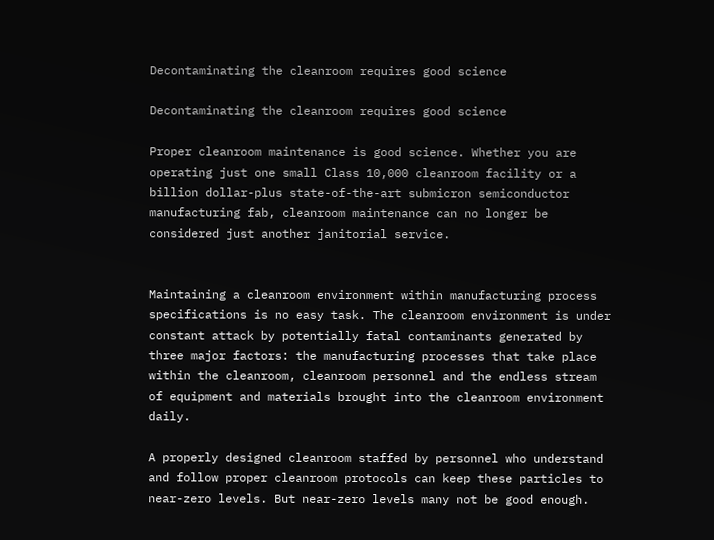Decontaminating the cleanroom requires good science

Decontaminating the cleanroom requires good science

Proper cleanroom maintenance is good science. Whether you are operating just one small Class 10,000 cleanroom facility or a billion dollar-plus state-of-the-art submicron semiconductor manufacturing fab, cleanroom maintenance can no longer be considered just another janitorial service.


Maintaining a cleanroom environment within manufacturing process specifications is no easy task. The cleanroom environment is under constant attack by potentially fatal contaminants generated by three major factors: the manufacturing processes that take place within the cleanroom, cleanroom personnel and the endless stream of equipment and materials brought into the cleanroom environment daily.

A properly designed cleanroom staffed by personnel who understand and follow proper cleanroom protocols can keep these particles to near-zero levels. But near-zero levels many not be good enough.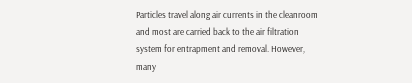Particles travel along air currents in the cleanroom and most are carried back to the air filtration system for entrapment and removal. However, many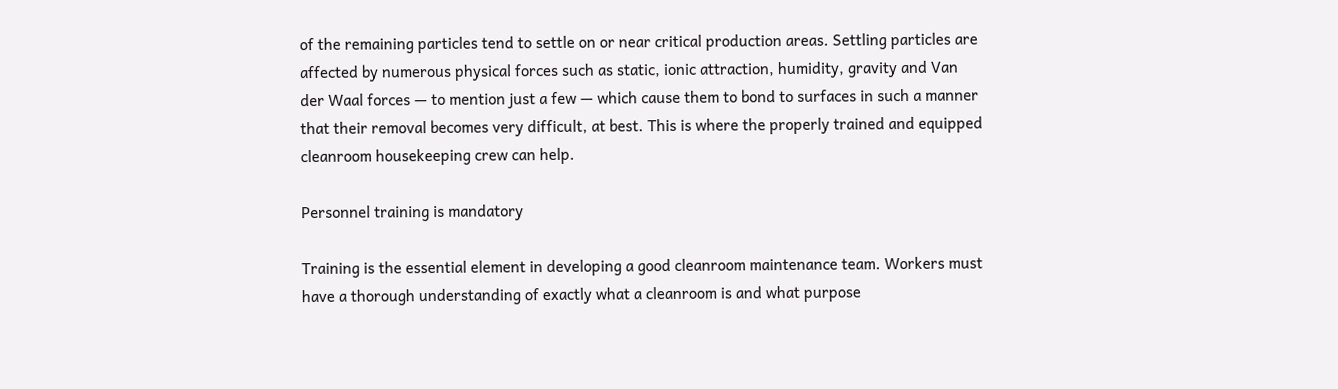of the remaining particles tend to settle on or near critical production areas. Settling particles are affected by numerous physical forces such as static, ionic attraction, humidity, gravity and Van der Waal forces — to mention just a few — which cause them to bond to surfaces in such a manner that their removal becomes very difficult, at best. This is where the properly trained and equipped cleanroom housekeeping crew can help.

Personnel training is mandatory

Training is the essential element in developing a good cleanroom maintenance team. Workers must have a thorough understanding of exactly what a cleanroom is and what purpose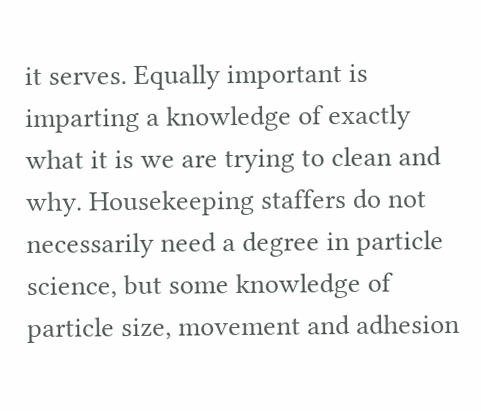it serves. Equally important is imparting a knowledge of exactly what it is we are trying to clean and why. Housekeeping staffers do not necessarily need a degree in particle science, but some knowledge of particle size, movement and adhesion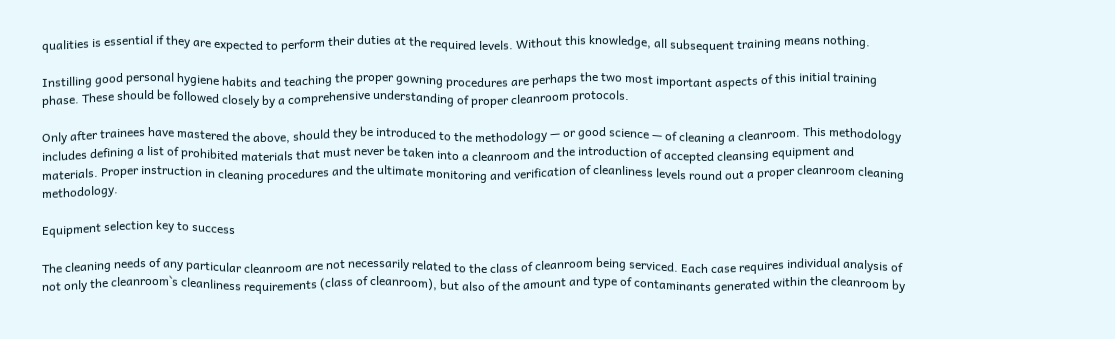qualities is essential if they are expected to perform their duties at the required levels. Without this knowledge, all subsequent training means nothing.

Instilling good personal hygiene habits and teaching the proper gowning procedures are perhaps the two most important aspects of this initial training phase. These should be followed closely by a comprehensive understanding of proper cleanroom protocols.

Only after trainees have mastered the above, should they be introduced to the methodology — or good science — of cleaning a cleanroom. This methodology includes defining a list of prohibited materials that must never be taken into a cleanroom and the introduction of accepted cleansing equipment and materials. Proper instruction in cleaning procedures and the ultimate monitoring and verification of cleanliness levels round out a proper cleanroom cleaning methodology.

Equipment selection key to success

The cleaning needs of any particular cleanroom are not necessarily related to the class of cleanroom being serviced. Each case requires individual analysis of not only the cleanroom`s cleanliness requirements (class of cleanroom), but also of the amount and type of contaminants generated within the cleanroom by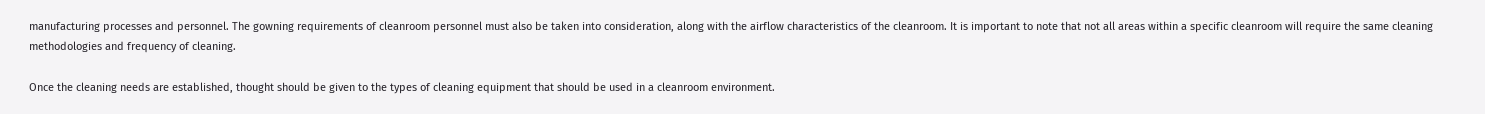manufacturing processes and personnel. The gowning requirements of cleanroom personnel must also be taken into consideration, along with the airflow characteristics of the cleanroom. It is important to note that not all areas within a specific cleanroom will require the same cleaning methodologies and frequency of cleaning.

Once the cleaning needs are established, thought should be given to the types of cleaning equipment that should be used in a cleanroom environment.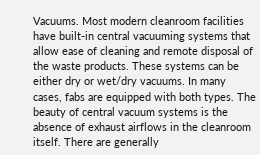Vacuums. Most modern cleanroom facilities have built-in central vacuuming systems that allow ease of cleaning and remote disposal of the waste products. These systems can be either dry or wet/dry vacuums. In many cases, fabs are equipped with both types. The beauty of central vacuum systems is the absence of exhaust airflows in the cleanroom itself. There are generally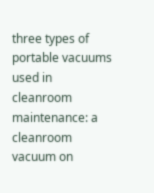three types of portable vacuums used in cleanroom maintenance: a cleanroom vacuum on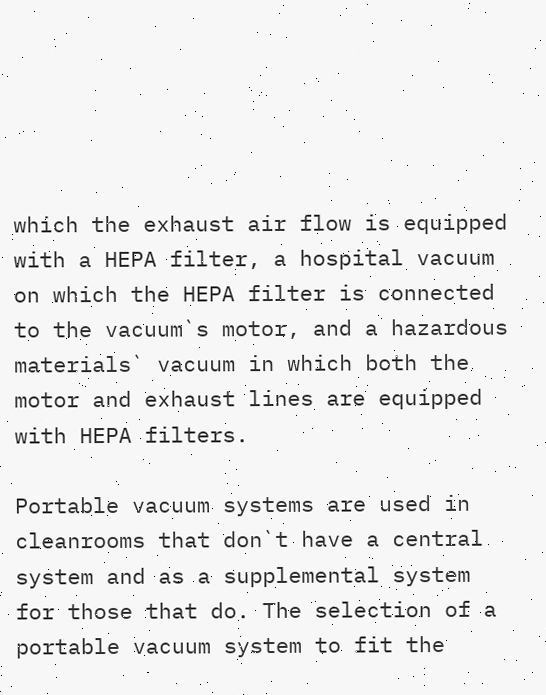which the exhaust air flow is equipped with a HEPA filter, a hospital vacuum on which the HEPA filter is connected to the vacuum`s motor, and a hazardous materials` vacuum in which both the motor and exhaust lines are equipped with HEPA filters.

Portable vacuum systems are used in cleanrooms that don`t have a central system and as a supplemental system for those that do. The selection of a portable vacuum system to fit the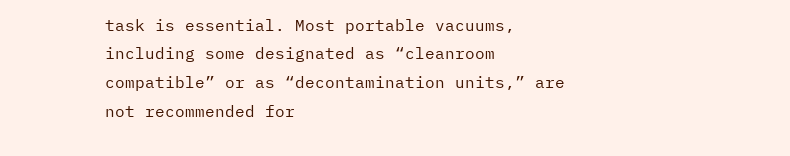task is essential. Most portable vacuums, including some designated as “cleanroom compatible” or as “decontamination units,” are not recommended for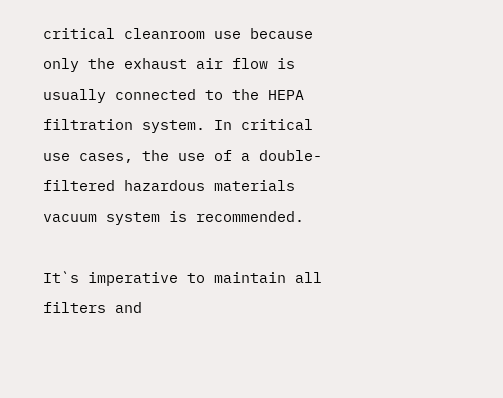critical cleanroom use because only the exhaust air flow is usually connected to the HEPA filtration system. In critical use cases, the use of a double-filtered hazardous materials vacuum system is recommended.

It`s imperative to maintain all filters and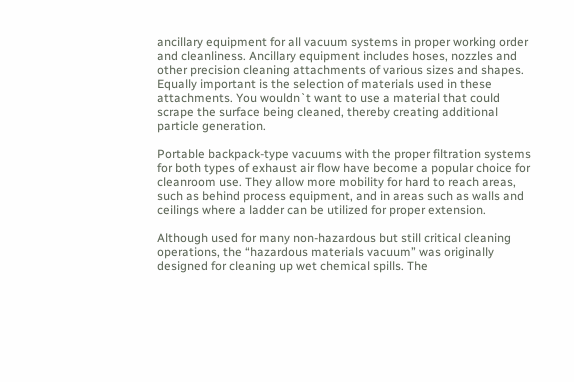ancillary equipment for all vacuum systems in proper working order and cleanliness. Ancillary equipment includes hoses, nozzles and other precision cleaning attachments of various sizes and shapes. Equally important is the selection of materials used in these attachments. You wouldn`t want to use a material that could scrape the surface being cleaned, thereby creating additional particle generation.

Portable backpack-type vacuums with the proper filtration systems for both types of exhaust air flow have become a popular choice for cleanroom use. They allow more mobility for hard to reach areas, such as behind process equipment, and in areas such as walls and ceilings where a ladder can be utilized for proper extension.

Although used for many non-hazardous but still critical cleaning operations, the “hazardous materials vacuum” was originally designed for cleaning up wet chemical spills. The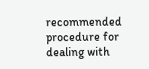recommended procedure for dealing with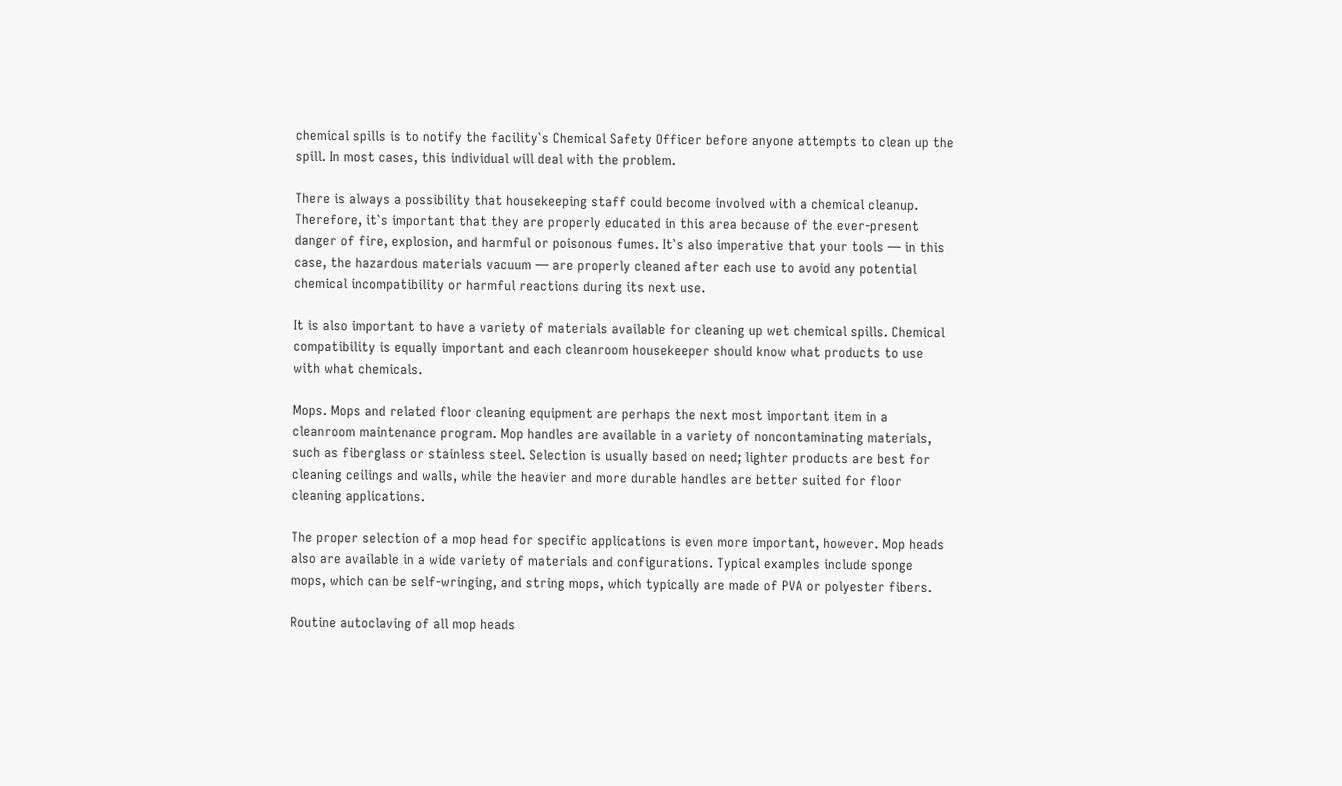chemical spills is to notify the facility`s Chemical Safety Officer before anyone attempts to clean up the spill. In most cases, this individual will deal with the problem.

There is always a possibility that housekeeping staff could become involved with a chemical cleanup. Therefore, it`s important that they are properly educated in this area because of the ever-present danger of fire, explosion, and harmful or poisonous fumes. It`s also imperative that your tools — in this case, the hazardous materials vacuum — are properly cleaned after each use to avoid any potential chemical incompatibility or harmful reactions during its next use.

It is also important to have a variety of materials available for cleaning up wet chemical spills. Chemical compatibility is equally important and each cleanroom housekeeper should know what products to use with what chemicals.

Mops. Mops and related floor cleaning equipment are perhaps the next most important item in a cleanroom maintenance program. Mop handles are available in a variety of noncontaminating materials, such as fiberglass or stainless steel. Selection is usually based on need; lighter products are best for cleaning ceilings and walls, while the heavier and more durable handles are better suited for floor cleaning applications.

The proper selection of a mop head for specific applications is even more important, however. Mop heads also are available in a wide variety of materials and configurations. Typical examples include sponge mops, which can be self-wringing, and string mops, which typically are made of PVA or polyester fibers.

Routine autoclaving of all mop heads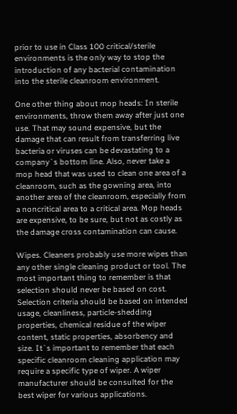prior to use in Class 100 critical/sterile environments is the only way to stop the introduction of any bacterial contamination into the sterile cleanroom environment.

One other thing about mop heads: In sterile environments, throw them away after just one use. That may sound expensive, but the damage that can result from transferring live bacteria or viruses can be devastating to a company`s bottom line. Also, never take a mop head that was used to clean one area of a cleanroom, such as the gowning area, into another area of the cleanroom, especially from a noncritical area to a critical area. Mop heads are expensive, to be sure, but not as costly as the damage cross contamination can cause.

Wipes. Cleaners probably use more wipes than any other single cleaning product or tool. The most important thing to remember is that selection should never be based on cost. Selection criteria should be based on intended usage, cleanliness, particle-shedding properties, chemical residue of the wiper content, static properties, absorbency and size. It`s important to remember that each specific cleanroom cleaning application may require a specific type of wiper. A wiper manufacturer should be consulted for the best wiper for various applications.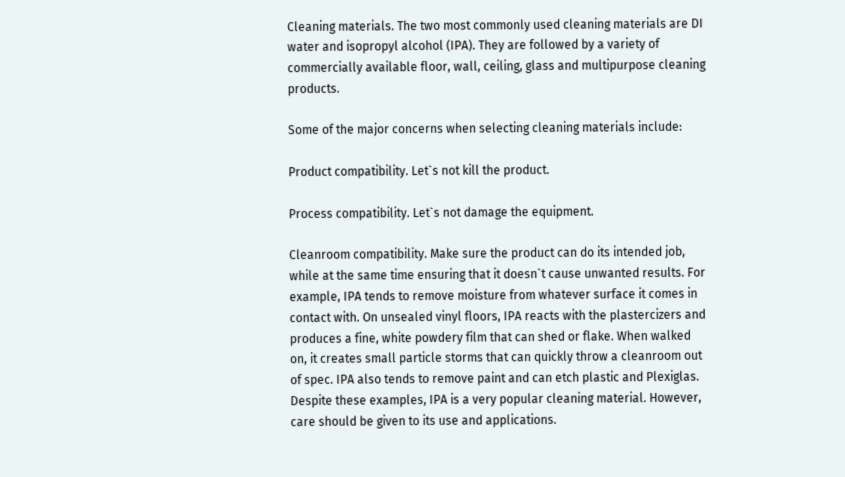Cleaning materials. The two most commonly used cleaning materials are DI water and isopropyl alcohol (IPA). They are followed by a variety of commercially available floor, wall, ceiling, glass and multipurpose cleaning products.

Some of the major concerns when selecting cleaning materials include:

Product compatibility. Let`s not kill the product.

Process compatibility. Let`s not damage the equipment.

Cleanroom compatibility. Make sure the product can do its intended job, while at the same time ensuring that it doesn`t cause unwanted results. For example, IPA tends to remove moisture from whatever surface it comes in contact with. On unsealed vinyl floors, IPA reacts with the plastercizers and produces a fine, white powdery film that can shed or flake. When walked on, it creates small particle storms that can quickly throw a cleanroom out of spec. IPA also tends to remove paint and can etch plastic and Plexiglas. Despite these examples, IPA is a very popular cleaning material. However, care should be given to its use and applications.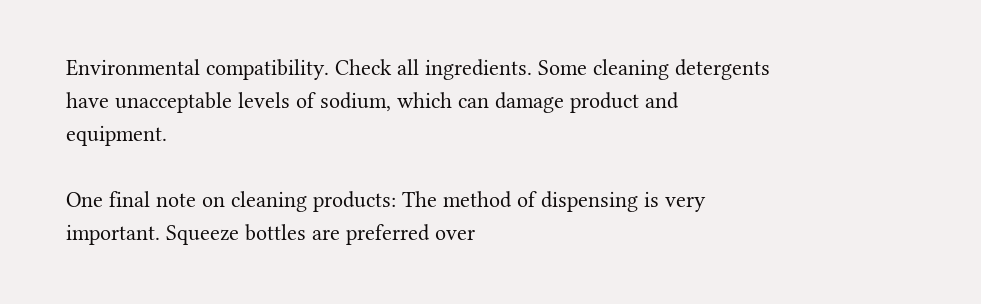Environmental compatibility. Check all ingredients. Some cleaning detergents have unacceptable levels of sodium, which can damage product and equipment.

One final note on cleaning products: The method of dispensing is very important. Squeeze bottles are preferred over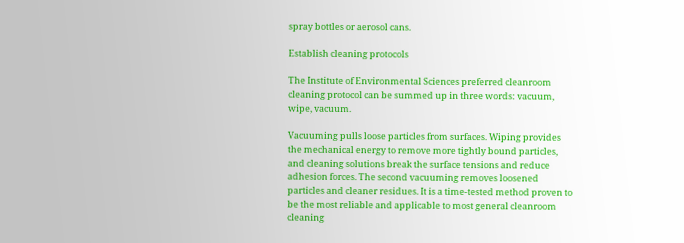spray bottles or aerosol cans.

Establish cleaning protocols

The Institute of Environmental Sciences preferred cleanroom cleaning protocol can be summed up in three words: vacuum, wipe, vacuum.

Vacuuming pulls loose particles from surfaces. Wiping provides the mechanical energy to remove more tightly bound particles, and cleaning solutions break the surface tensions and reduce adhesion forces. The second vacuuming removes loosened particles and cleaner residues. It is a time-tested method proven to be the most reliable and applicable to most general cleanroom cleaning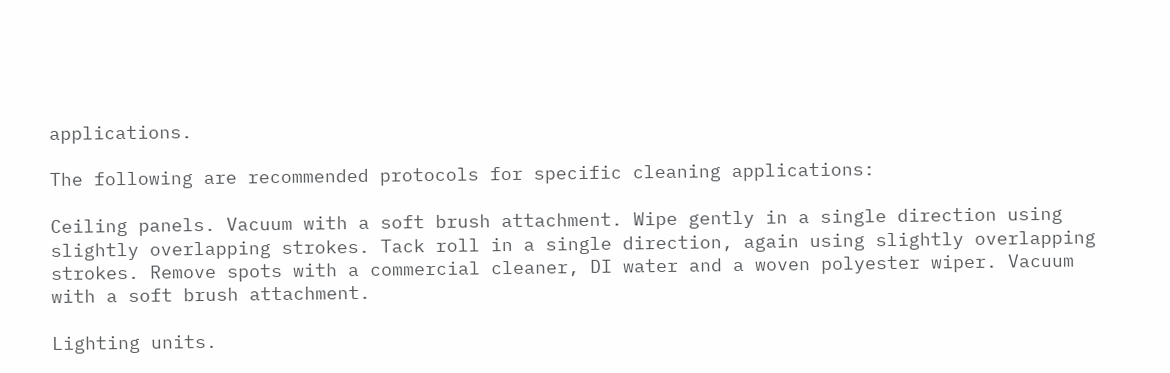applications.

The following are recommended protocols for specific cleaning applications:

Ceiling panels. Vacuum with a soft brush attachment. Wipe gently in a single direction using slightly overlapping strokes. Tack roll in a single direction, again using slightly overlapping strokes. Remove spots with a commercial cleaner, DI water and a woven polyester wiper. Vacuum with a soft brush attachment.

Lighting units.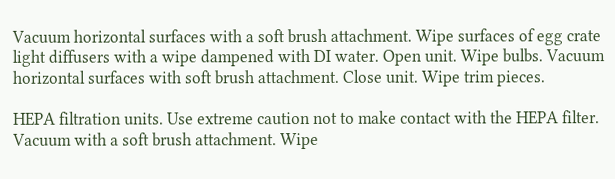Vacuum horizontal surfaces with a soft brush attachment. Wipe surfaces of egg crate light diffusers with a wipe dampened with DI water. Open unit. Wipe bulbs. Vacuum horizontal surfaces with soft brush attachment. Close unit. Wipe trim pieces.

HEPA filtration units. Use extreme caution not to make contact with the HEPA filter. Vacuum with a soft brush attachment. Wipe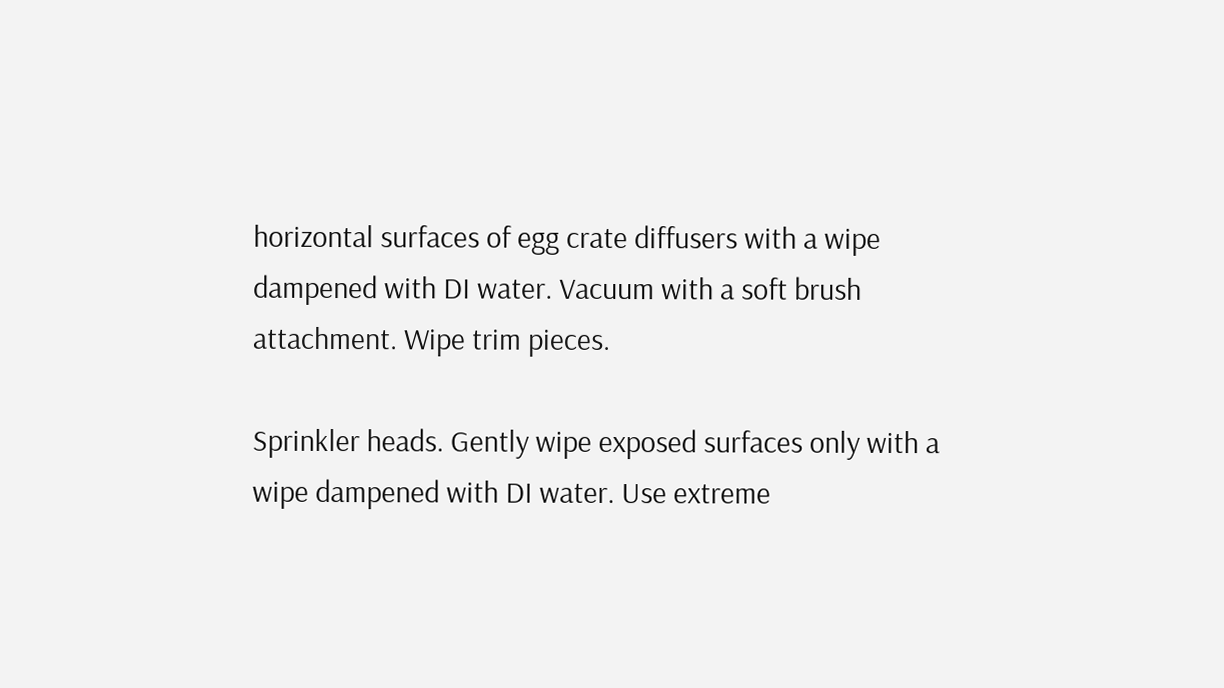horizontal surfaces of egg crate diffusers with a wipe dampened with DI water. Vacuum with a soft brush attachment. Wipe trim pieces.

Sprinkler heads. Gently wipe exposed surfaces only with a wipe dampened with DI water. Use extreme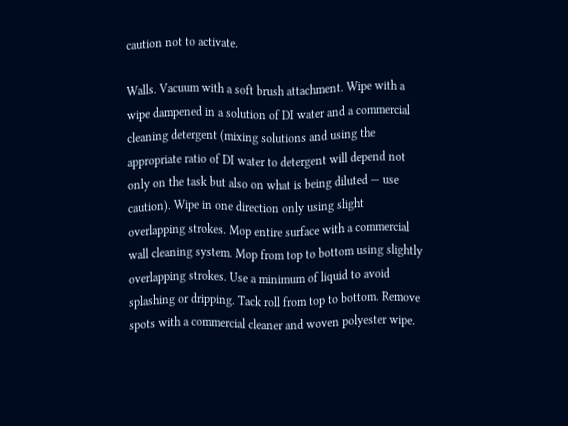caution not to activate.

Walls. Vacuum with a soft brush attachment. Wipe with a wipe dampened in a solution of DI water and a commercial cleaning detergent (mixing solutions and using the appropriate ratio of DI water to detergent will depend not only on the task but also on what is being diluted — use caution). Wipe in one direction only using slight overlapping strokes. Mop entire surface with a commercial wall cleaning system. Mop from top to bottom using slightly overlapping strokes. Use a minimum of liquid to avoid splashing or dripping. Tack roll from top to bottom. Remove spots with a commercial cleaner and woven polyester wipe.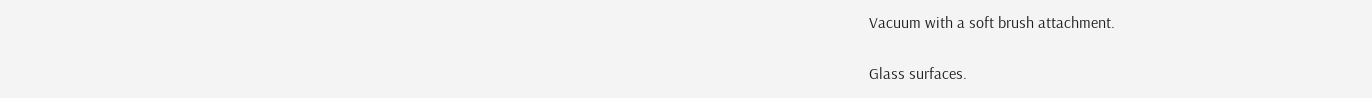Vacuum with a soft brush attachment.

Glass surfaces.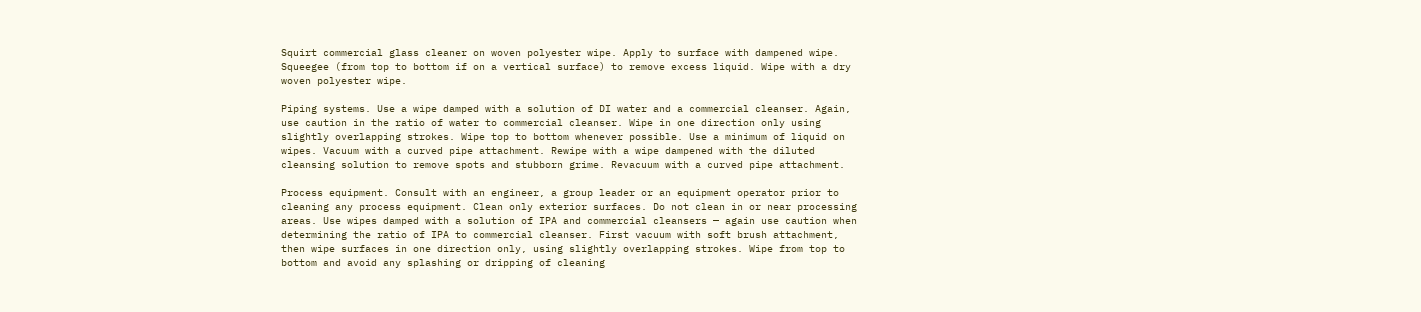Squirt commercial glass cleaner on woven polyester wipe. Apply to surface with dampened wipe. Squeegee (from top to bottom if on a vertical surface) to remove excess liquid. Wipe with a dry woven polyester wipe.

Piping systems. Use a wipe damped with a solution of DI water and a commercial cleanser. Again, use caution in the ratio of water to commercial cleanser. Wipe in one direction only using slightly overlapping strokes. Wipe top to bottom whenever possible. Use a minimum of liquid on wipes. Vacuum with a curved pipe attachment. Rewipe with a wipe dampened with the diluted cleansing solution to remove spots and stubborn grime. Revacuum with a curved pipe attachment.

Process equipment. Consult with an engineer, a group leader or an equipment operator prior to cleaning any process equipment. Clean only exterior surfaces. Do not clean in or near processing areas. Use wipes damped with a solution of IPA and commercial cleansers — again use caution when determining the ratio of IPA to commercial cleanser. First vacuum with soft brush attachment, then wipe surfaces in one direction only, using slightly overlapping strokes. Wipe from top to bottom and avoid any splashing or dripping of cleaning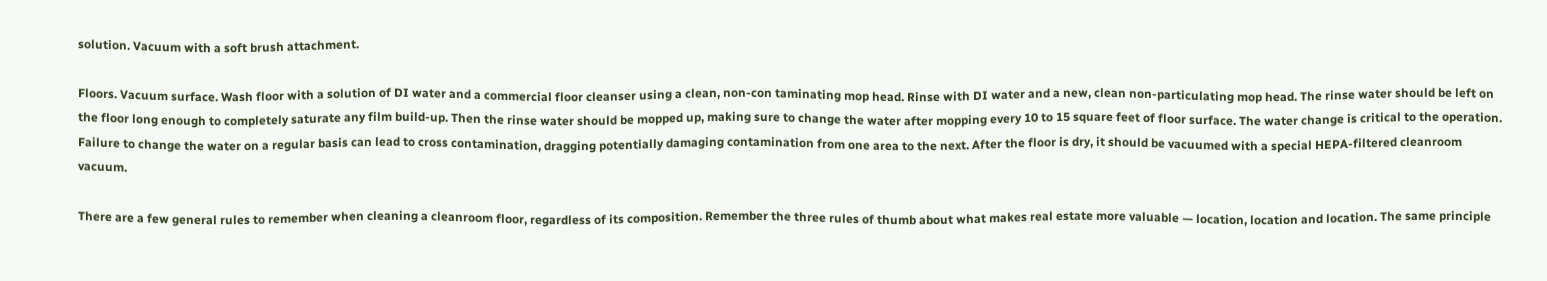solution. Vacuum with a soft brush attachment.

Floors. Vacuum surface. Wash floor with a solution of DI water and a commercial floor cleanser using a clean, non-con taminating mop head. Rinse with DI water and a new, clean non-particulating mop head. The rinse water should be left on the floor long enough to completely saturate any film build-up. Then the rinse water should be mopped up, making sure to change the water after mopping every 10 to 15 square feet of floor surface. The water change is critical to the operation. Failure to change the water on a regular basis can lead to cross contamination, dragging potentially damaging contamination from one area to the next. After the floor is dry, it should be vacuumed with a special HEPA-filtered cleanroom vacuum.

There are a few general rules to remember when cleaning a cleanroom floor, regardless of its composition. Remember the three rules of thumb about what makes real estate more valuable — location, location and location. The same principle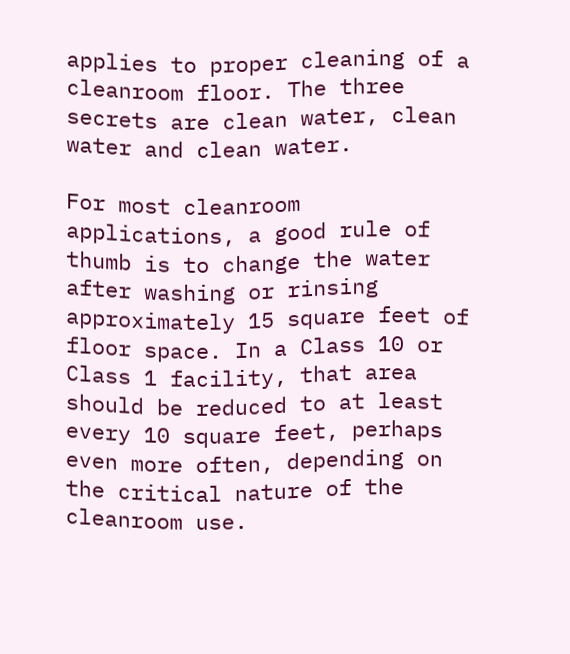applies to proper cleaning of a cleanroom floor. The three secrets are clean water, clean water and clean water.

For most cleanroom applications, a good rule of thumb is to change the water after washing or rinsing approximately 15 square feet of floor space. In a Class 10 or Class 1 facility, that area should be reduced to at least every 10 square feet, perhaps even more often, depending on the critical nature of the cleanroom use.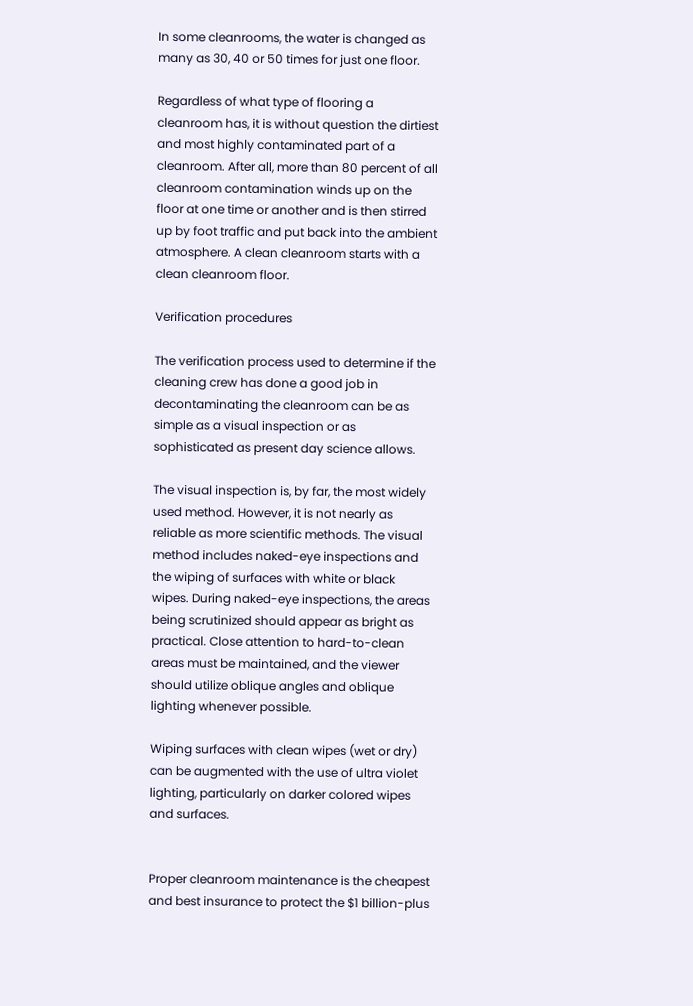In some cleanrooms, the water is changed as many as 30, 40 or 50 times for just one floor.

Regardless of what type of flooring a cleanroom has, it is without question the dirtiest and most highly contaminated part of a cleanroom. After all, more than 80 percent of all cleanroom contamination winds up on the floor at one time or another and is then stirred up by foot traffic and put back into the ambient atmosphere. A clean cleanroom starts with a clean cleanroom floor.

Verification procedures

The verification process used to determine if the cleaning crew has done a good job in decontaminating the cleanroom can be as simple as a visual inspection or as sophisticated as present day science allows.

The visual inspection is, by far, the most widely used method. However, it is not nearly as reliable as more scientific methods. The visual method includes naked-eye inspections and the wiping of surfaces with white or black wipes. During naked-eye inspections, the areas being scrutinized should appear as bright as practical. Close attention to hard-to-clean areas must be maintained, and the viewer should utilize oblique angles and oblique lighting whenever possible.

Wiping surfaces with clean wipes (wet or dry) can be augmented with the use of ultra violet lighting, particularly on darker colored wipes and surfaces.


Proper cleanroom maintenance is the cheapest and best insurance to protect the $1 billion-plus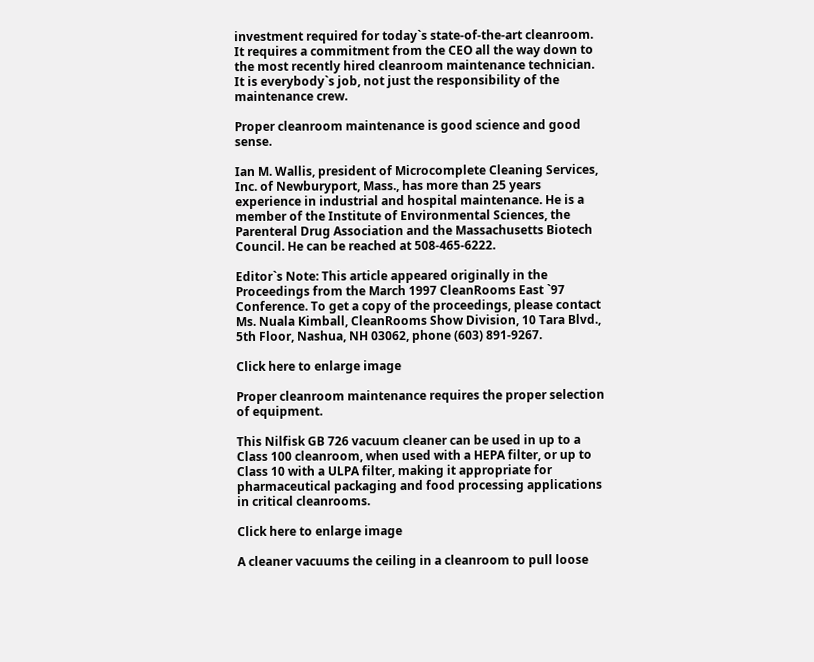investment required for today`s state-of-the-art cleanroom. It requires a commitment from the CEO all the way down to the most recently hired cleanroom maintenance technician. It is everybody`s job, not just the responsibility of the maintenance crew.

Proper cleanroom maintenance is good science and good sense.

Ian M. Wallis, president of Microcomplete Cleaning Services, Inc. of Newburyport, Mass., has more than 25 years experience in industrial and hospital maintenance. He is a member of the Institute of Environmental Sciences, the Parenteral Drug Association and the Massachusetts Biotech Council. He can be reached at 508-465-6222.

Editor`s Note: This article appeared originally in the Proceedings from the March 1997 CleanRooms East `97 Conference. To get a copy of the proceedings, please contact Ms. Nuala Kimball, CleanRooms Show Division, 10 Tara Blvd., 5th Floor, Nashua, NH 03062, phone (603) 891-9267.

Click here to enlarge image

Proper cleanroom maintenance requires the proper selection of equipment.

This Nilfisk GB 726 vacuum cleaner can be used in up to a Class 100 cleanroom, when used with a HEPA filter, or up to Class 10 with a ULPA filter, making it appropriate for pharmaceutical packaging and food processing applications in critical cleanrooms.

Click here to enlarge image

A cleaner vacuums the ceiling in a cleanroom to pull loose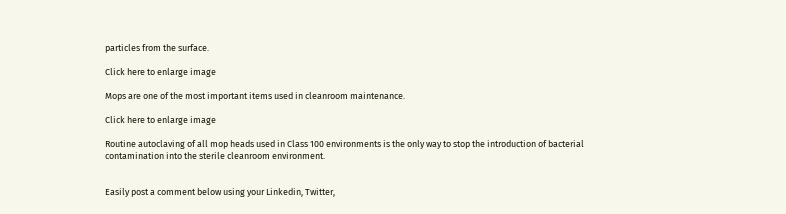particles from the surface.

Click here to enlarge image

Mops are one of the most important items used in cleanroom maintenance.

Click here to enlarge image

Routine autoclaving of all mop heads used in Class 100 environments is the only way to stop the introduction of bacterial contamination into the sterile cleanroom environment.


Easily post a comment below using your Linkedin, Twitter,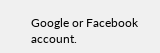Google or Facebook account.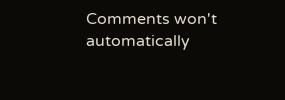Comments won't automatically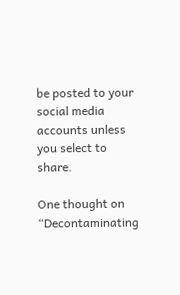be posted to your social media accounts unless you select to share.

One thought on “Decontaminating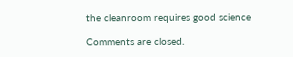the cleanroom requires good science

Comments are closed.